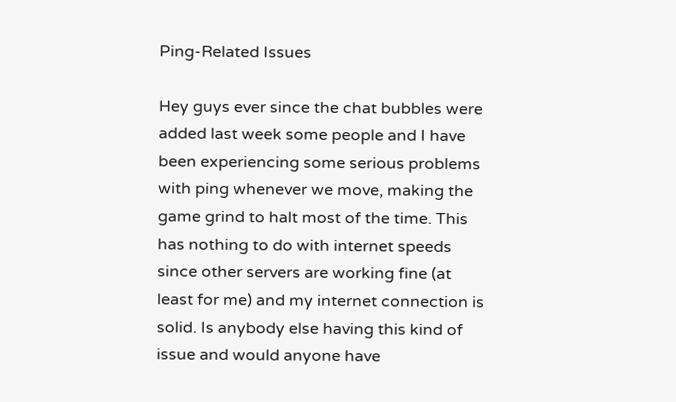Ping-Related Issues

Hey guys ever since the chat bubbles were added last week some people and I have been experiencing some serious problems with ping whenever we move, making the game grind to halt most of the time. This has nothing to do with internet speeds since other servers are working fine (at least for me) and my internet connection is solid. Is anybody else having this kind of issue and would anyone have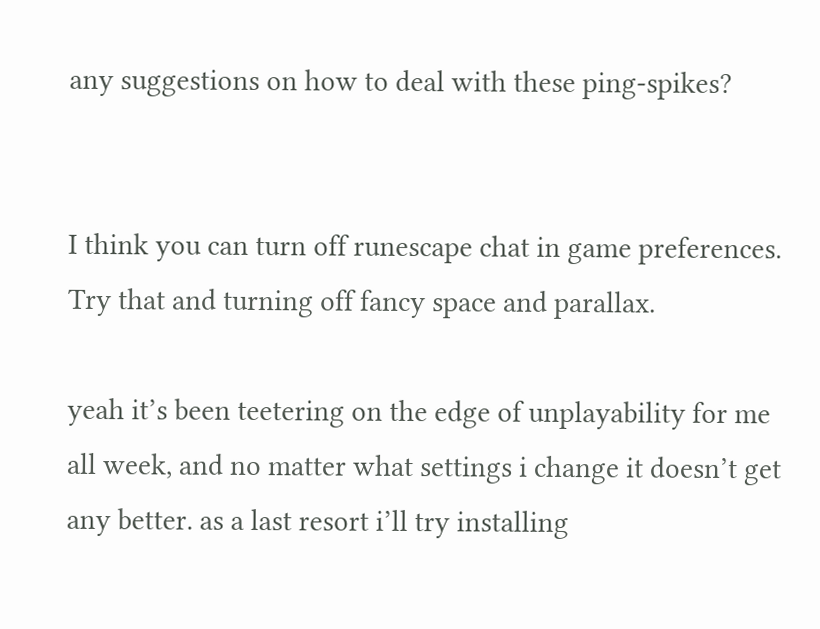any suggestions on how to deal with these ping-spikes?


I think you can turn off runescape chat in game preferences. Try that and turning off fancy space and parallax.

yeah it’s been teetering on the edge of unplayability for me all week, and no matter what settings i change it doesn’t get any better. as a last resort i’ll try installing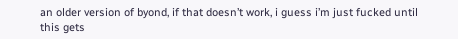an older version of byond, if that doesn’t work, i guess i’m just fucked until this gets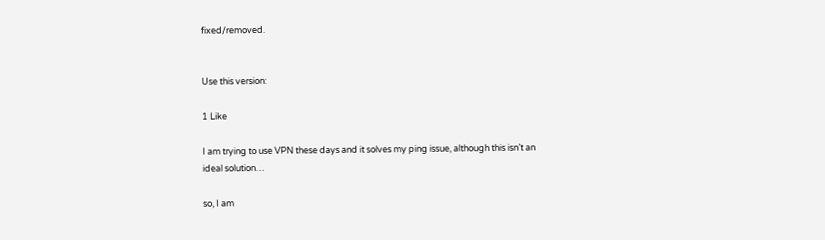fixed/removed.


Use this version:

1 Like

I am trying to use VPN these days and it solves my ping issue, although this isn’t an ideal solution…

so, I am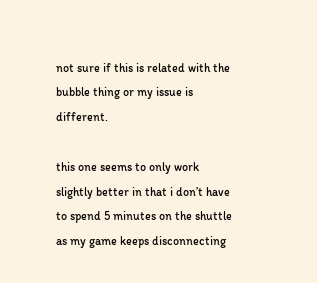not sure if this is related with the bubble thing or my issue is different.

this one seems to only work slightly better in that i don’t have to spend 5 minutes on the shuttle as my game keeps disconnecting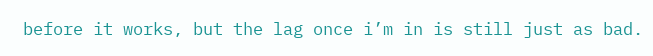before it works, but the lag once i’m in is still just as bad.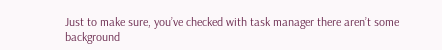Just to make sure, you’ve checked with task manager there aren’t some background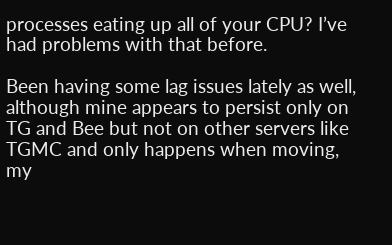processes eating up all of your CPU? I’ve had problems with that before.

Been having some lag issues lately as well, although mine appears to persist only on TG and Bee but not on other servers like TGMC and only happens when moving, my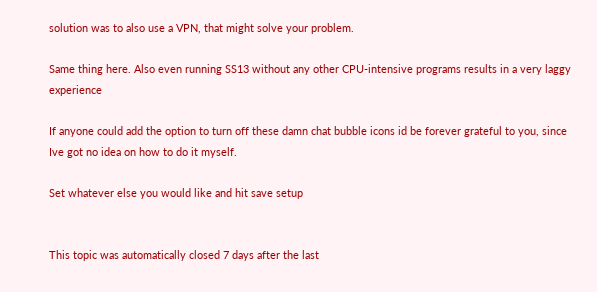solution was to also use a VPN, that might solve your problem.

Same thing here. Also even running SS13 without any other CPU-intensive programs results in a very laggy experience

If anyone could add the option to turn off these damn chat bubble icons id be forever grateful to you, since Ive got no idea on how to do it myself.

Set whatever else you would like and hit save setup


This topic was automatically closed 7 days after the last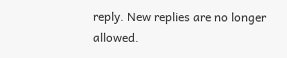reply. New replies are no longer allowed.